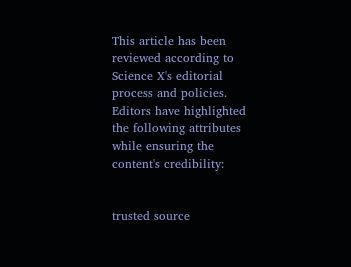This article has been reviewed according to Science X's editorial process and policies. Editors have highlighted the following attributes while ensuring the content's credibility:


trusted source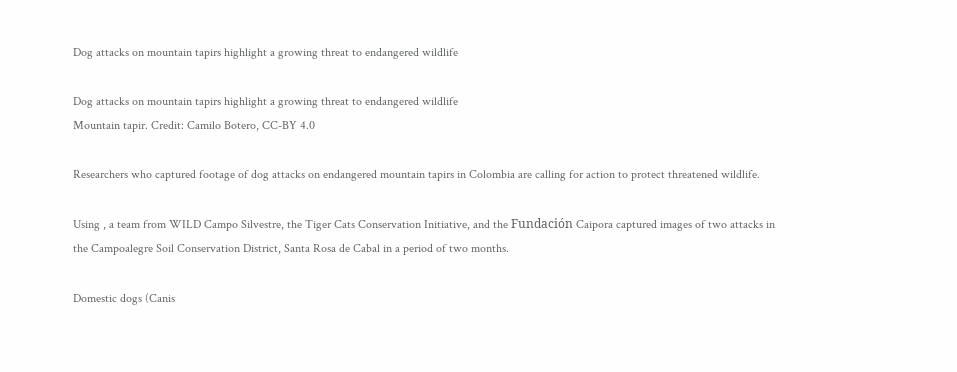Dog attacks on mountain tapirs highlight a growing threat to endangered wildlife

Dog attacks on mountain tapirs highlight a growing threat to endangered wildlife
Mountain tapir. Credit: Camilo Botero, CC-BY 4.0

Researchers who captured footage of dog attacks on endangered mountain tapirs in Colombia are calling for action to protect threatened wildlife.

Using , a team from WILD Campo Silvestre, the Tiger Cats Conservation Initiative, and the Fundación Caipora captured images of two attacks in the Campoalegre Soil Conservation District, Santa Rosa de Cabal in a period of two months.

Domestic dogs (Canis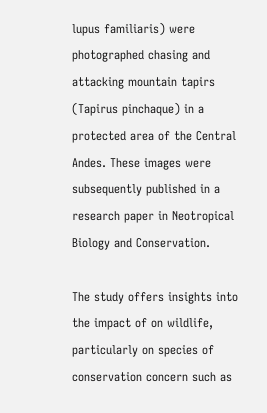lupus familiaris) were photographed chasing and attacking mountain tapirs (Tapirus pinchaque) in a protected area of the Central Andes. These images were subsequently published in a research paper in Neotropical Biology and Conservation.

The study offers insights into the impact of on wildlife, particularly on species of conservation concern such as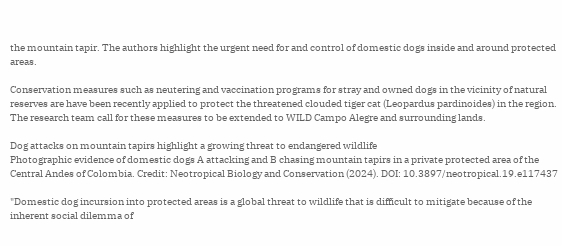the mountain tapir. The authors highlight the urgent need for and control of domestic dogs inside and around protected areas.

Conservation measures such as neutering and vaccination programs for stray and owned dogs in the vicinity of natural reserves are have been recently applied to protect the threatened clouded tiger cat (Leopardus pardinoides) in the region. The research team call for these measures to be extended to WILD Campo Alegre and surrounding lands.

Dog attacks on mountain tapirs highlight a growing threat to endangered wildlife
Photographic evidence of domestic dogs A attacking and B chasing mountain tapirs in a private protected area of the Central Andes of Colombia. Credit: Neotropical Biology and Conservation (2024). DOI: 10.3897/neotropical.19.e117437

"Domestic dog incursion into protected areas is a global threat to wildlife that is difficult to mitigate because of the inherent social dilemma of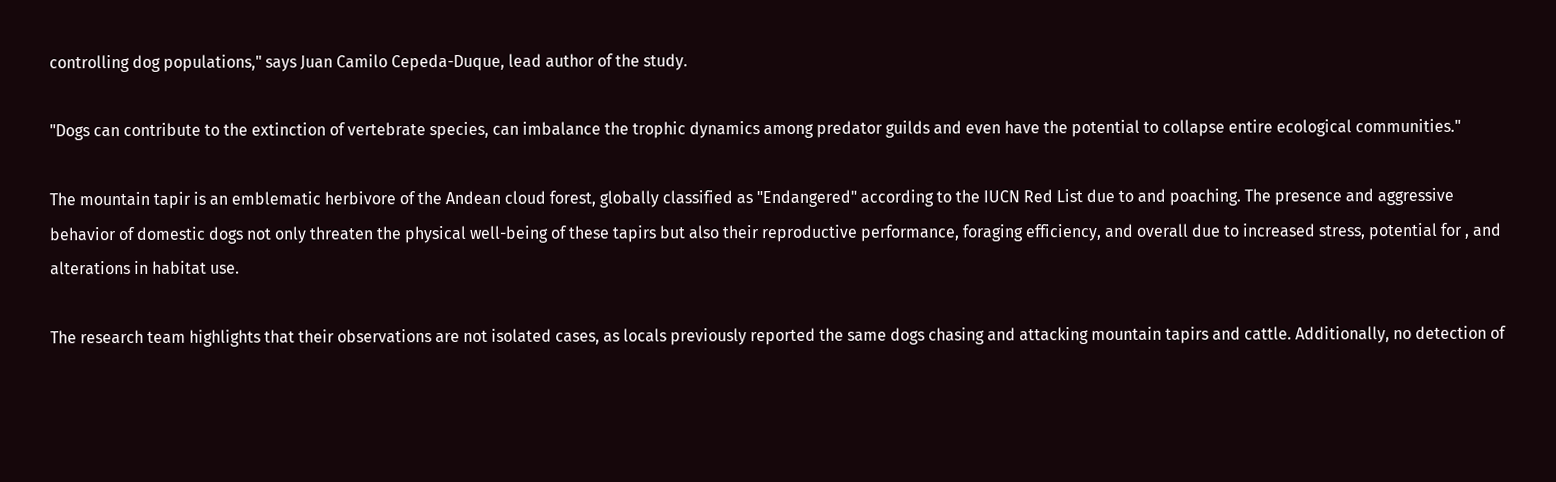controlling dog populations," says Juan Camilo Cepeda-Duque, lead author of the study.

"Dogs can contribute to the extinction of vertebrate species, can imbalance the trophic dynamics among predator guilds and even have the potential to collapse entire ecological communities."

The mountain tapir is an emblematic herbivore of the Andean cloud forest, globally classified as "Endangered" according to the IUCN Red List due to and poaching. The presence and aggressive behavior of domestic dogs not only threaten the physical well-being of these tapirs but also their reproductive performance, foraging efficiency, and overall due to increased stress, potential for , and alterations in habitat use.

The research team highlights that their observations are not isolated cases, as locals previously reported the same dogs chasing and attacking mountain tapirs and cattle. Additionally, no detection of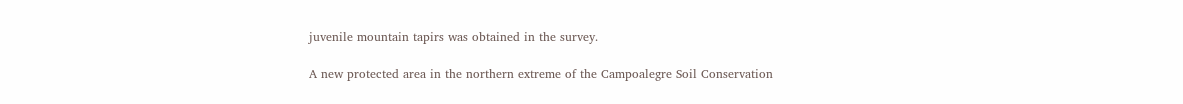juvenile mountain tapirs was obtained in the survey.

A new protected area in the northern extreme of the Campoalegre Soil Conservation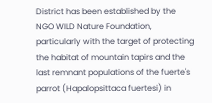District has been established by the NGO WILD Nature Foundation, particularly with the target of protecting the habitat of mountain tapirs and the last remnant populations of the fuerte's parrot (Hapalopsittaca fuertesi) in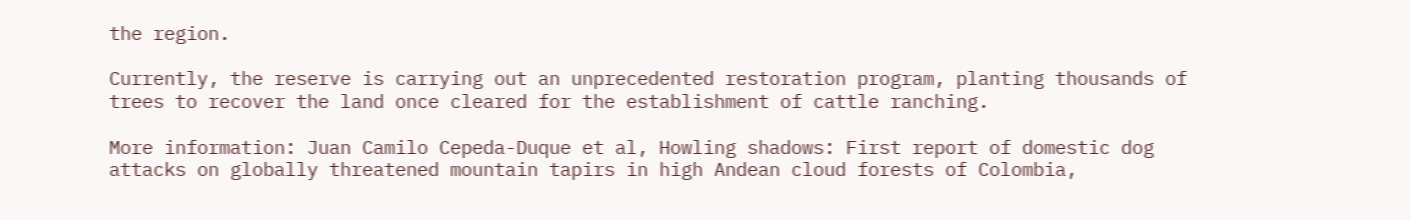the region.

Currently, the reserve is carrying out an unprecedented restoration program, planting thousands of trees to recover the land once cleared for the establishment of cattle ranching.

More information: Juan Camilo Cepeda-Duque et al, Howling shadows: First report of domestic dog attacks on globally threatened mountain tapirs in high Andean cloud forests of Colombia,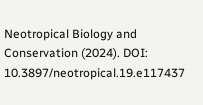Neotropical Biology and Conservation (2024). DOI: 10.3897/neotropical.19.e117437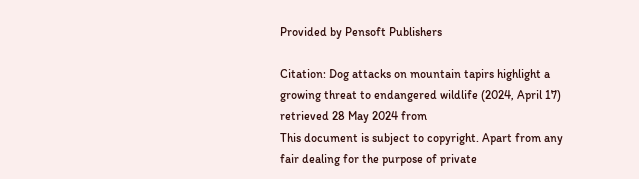Provided by Pensoft Publishers

Citation: Dog attacks on mountain tapirs highlight a growing threat to endangered wildlife (2024, April 17) retrieved 28 May 2024 from
This document is subject to copyright. Apart from any fair dealing for the purpose of private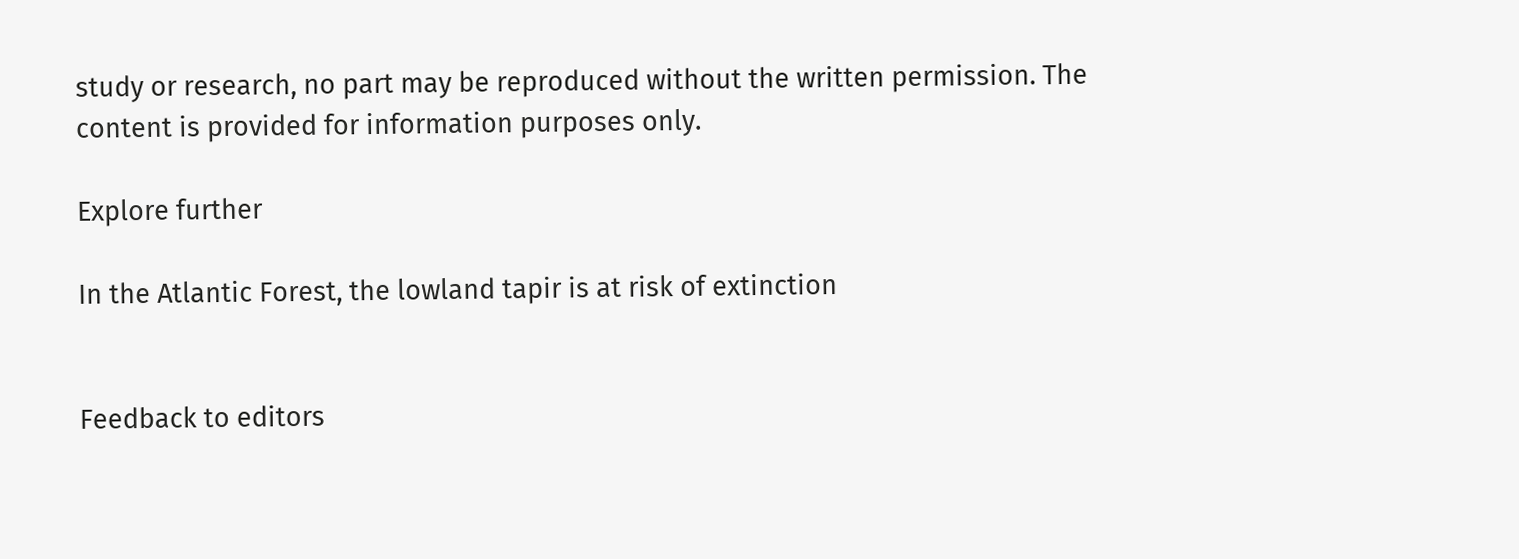study or research, no part may be reproduced without the written permission. The content is provided for information purposes only.

Explore further

In the Atlantic Forest, the lowland tapir is at risk of extinction


Feedback to editors